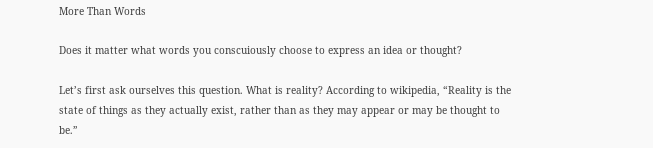More Than Words

Does it matter what words you conscuiously choose to express an idea or thought?

Let’s first ask ourselves this question. What is reality? According to wikipedia, “Reality is the state of things as they actually exist, rather than as they may appear or may be thought to be.”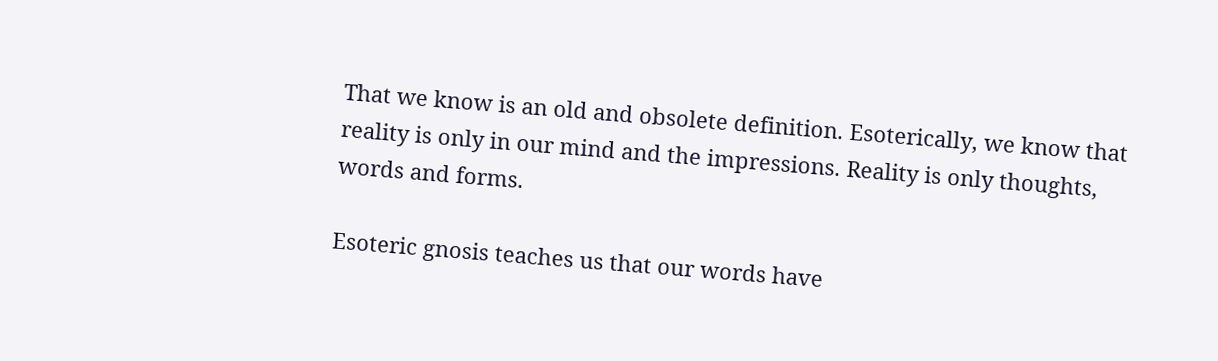That we know is an old and obsolete definition. Esoterically, we know that reality is only in our mind and the impressions. Reality is only thoughts, words and forms.

Esoteric gnosis teaches us that our words have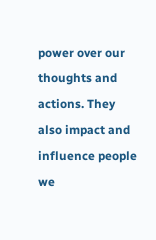power over our thoughts and actions. They also impact and influence people we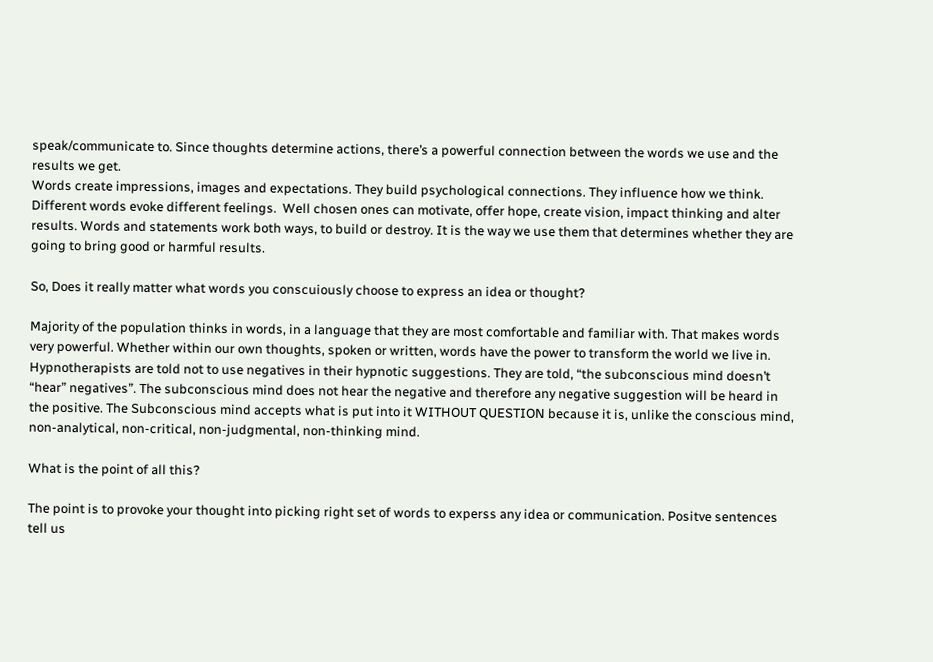speak/communicate to. Since thoughts determine actions, there’s a powerful connection between the words we use and the results we get.
Words create impressions, images and expectations. They build psychological connections. They influence how we think. Different words evoke different feelings.  Well chosen ones can motivate, offer hope, create vision, impact thinking and alter results. Words and statements work both ways, to build or destroy. It is the way we use them that determines whether they are going to bring good or harmful results.

So, Does it really matter what words you conscuiously choose to express an idea or thought?

Majority of the population thinks in words, in a language that they are most comfortable and familiar with. That makes words very powerful. Whether within our own thoughts, spoken or written, words have the power to transform the world we live in. Hypnotherapists are told not to use negatives in their hypnotic suggestions. They are told, “the subconscious mind doesn’t “hear” negatives”. The subconscious mind does not hear the negative and therefore any negative suggestion will be heard in the positive. The Subconscious mind accepts what is put into it WITHOUT QUESTION because it is, unlike the conscious mind, non-analytical, non-critical, non-judgmental, non-thinking mind.

What is the point of all this?

The point is to provoke your thought into picking right set of words to experss any idea or communication. Positve sentences tell us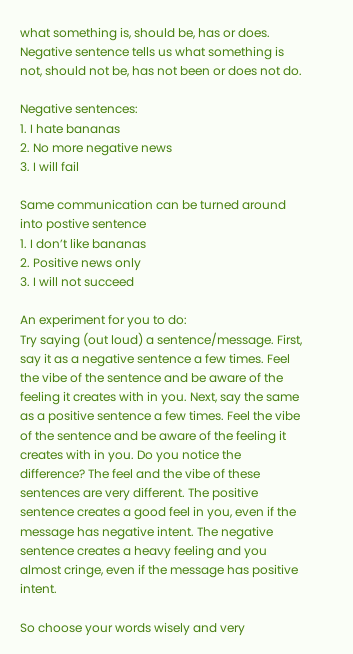what something is, should be, has or does. Negative sentence tells us what something is not, should not be, has not been or does not do.

Negative sentences:
1. I hate bananas
2. No more negative news
3. I will fail

Same communication can be turned around into postive sentence
1. I don’t like bananas
2. Positive news only
3. I will not succeed

An experiment for you to do:
Try saying (out loud) a sentence/message. First, say it as a negative sentence a few times. Feel the vibe of the sentence and be aware of the feeling it creates with in you. Next, say the same as a positive sentence a few times. Feel the vibe of the sentence and be aware of the feeling it creates with in you. Do you notice the difference? The feel and the vibe of these sentences are very different. The positive sentence creates a good feel in you, even if the message has negative intent. The negative sentence creates a heavy feeling and you almost cringe, even if the message has positive intent.

So choose your words wisely and very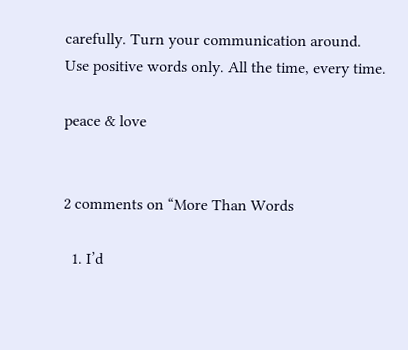carefully. Turn your communication around. Use positive words only. All the time, every time.

peace & love


2 comments on “More Than Words

  1. I’d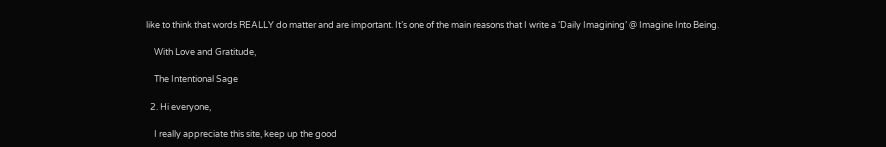like to think that words REALLY do matter and are important. It’s one of the main reasons that I write a ‘Daily Imagining’ @ Imagine Into Being.

    With Love and Gratitude,

    The Intentional Sage

  2. Hi everyone,

    I really appreciate this site, keep up the good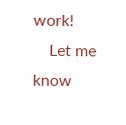work!
    Let me know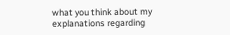what you think about my explanations regarding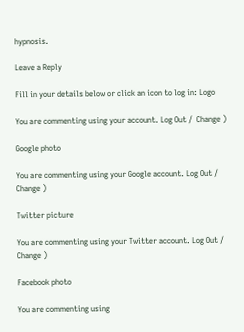hypnosis.

Leave a Reply

Fill in your details below or click an icon to log in: Logo

You are commenting using your account. Log Out /  Change )

Google photo

You are commenting using your Google account. Log Out /  Change )

Twitter picture

You are commenting using your Twitter account. Log Out /  Change )

Facebook photo

You are commenting using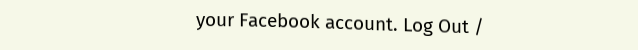your Facebook account. Log Out /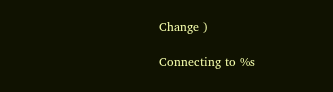Change )

Connecting to %s